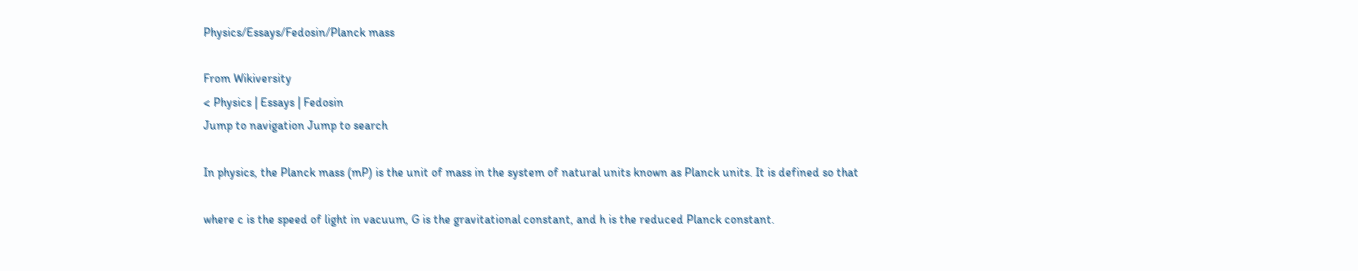Physics/Essays/Fedosin/Planck mass

From Wikiversity
< Physics | Essays | Fedosin
Jump to navigation Jump to search

In physics, the Planck mass (mP) is the unit of mass in the system of natural units known as Planck units. It is defined so that

where c is the speed of light in vacuum, G is the gravitational constant, and h is the reduced Planck constant.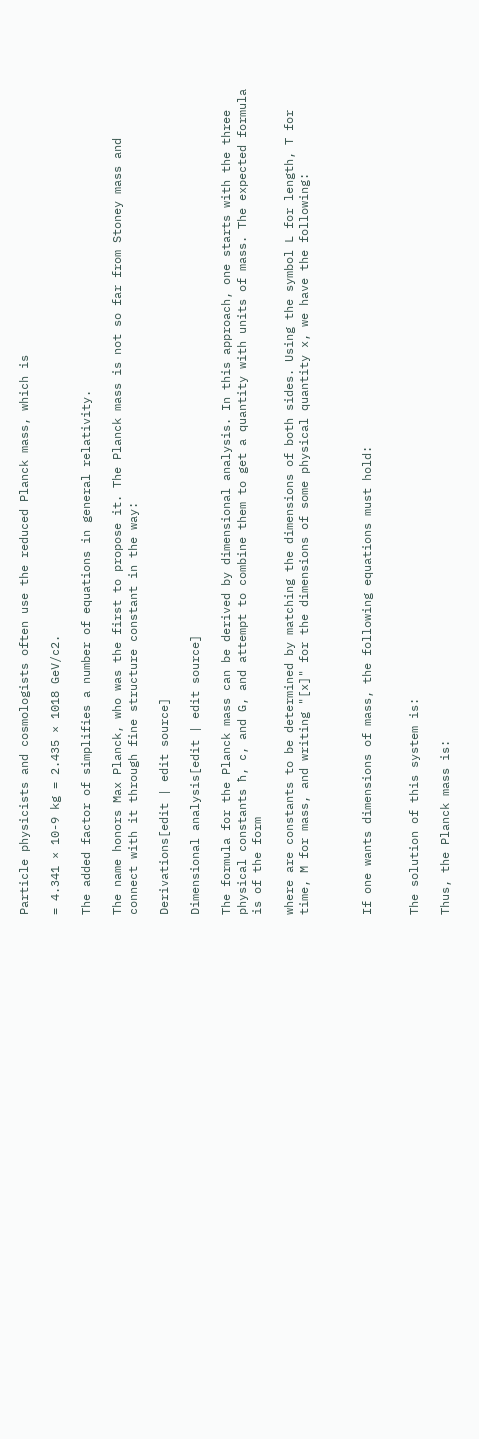Particle physicists and cosmologists often use the reduced Planck mass, which is

= 4.341 × 10-9 kg = 2.435 × 1018 GeV/c2.

The added factor of simplifies a number of equations in general relativity.

The name honors Max Planck, who was the first to propose it. The Planck mass is not so far from Stoney mass and connect with it through fine structure constant in the way:

Derivations[edit | edit source]

Dimensional analysis[edit | edit source]

The formula for the Planck mass can be derived by dimensional analysis. In this approach, one starts with the three physical constants ħ, c, and G, and attempt to combine them to get a quantity with units of mass. The expected formula is of the form

where are constants to be determined by matching the dimensions of both sides. Using the symbol L for length, T for time, M for mass, and writing "[x]" for the dimensions of some physical quantity x, we have the following:



If one wants dimensions of mass, the following equations must hold:


The solution of this system is:

Thus, the Planck mass is: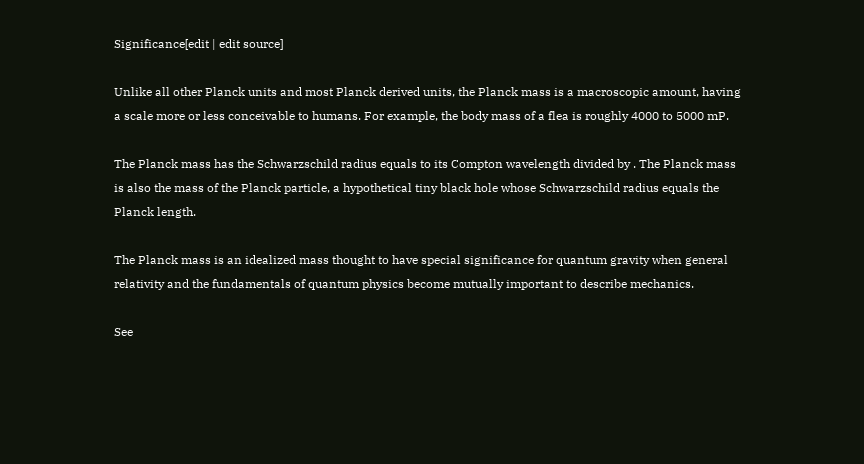Significance[edit | edit source]

Unlike all other Planck units and most Planck derived units, the Planck mass is a macroscopic amount, having a scale more or less conceivable to humans. For example, the body mass of a flea is roughly 4000 to 5000 mP.

The Planck mass has the Schwarzschild radius equals to its Compton wavelength divided by . The Planck mass is also the mass of the Planck particle, a hypothetical tiny black hole whose Schwarzschild radius equals the Planck length.

The Planck mass is an idealized mass thought to have special significance for quantum gravity when general relativity and the fundamentals of quantum physics become mutually important to describe mechanics.

See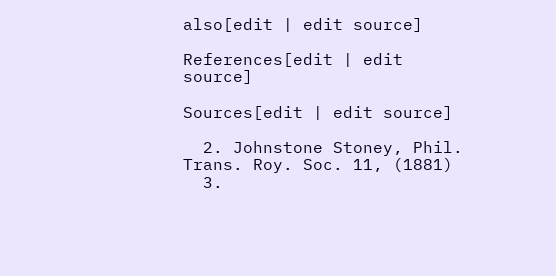also[edit | edit source]

References[edit | edit source]

Sources[edit | edit source]

  2. Johnstone Stoney, Phil. Trans. Roy. Soc. 11, (1881)
  3.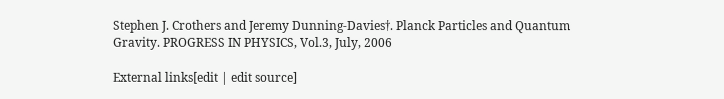Stephen J. Crothers and Jeremy Dunning-Davies†. Planck Particles and Quantum Gravity. PROGRESS IN PHYSICS, Vol.3, July, 2006

External links[edit | edit source]